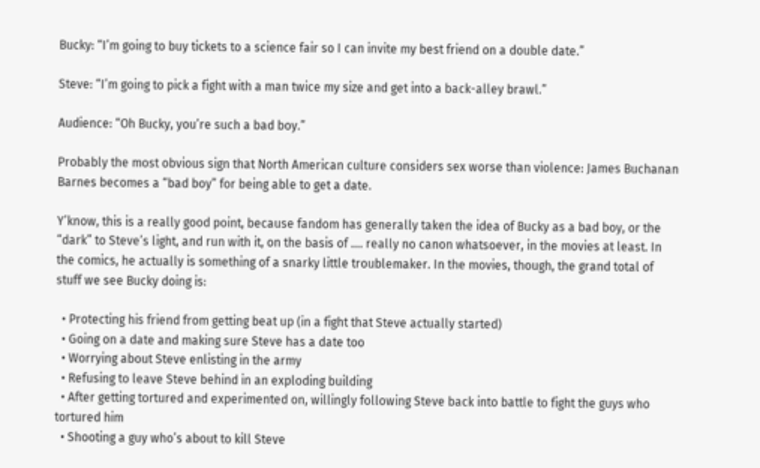Bucky: “I’m going to buy tickets to a science fair so I can invite my best friend on a double date.”

Steve: “I’m going to pick a fight with a man twice my size and get into a back-alley brawl.”

Audience: “Oh Bucky, you’re such a bad boy.”

Probably the most obvious sign that North American culture considers sex worse than violence: James Buchanan Barnes becomes a “bad boy” for being able to get a date.

Y’know, this is a really good point, because fandom has generally taken the idea of Bucky as a bad boy, or the “dark” to Steve’s light, and run with it, on the basis of …. really no canon whatsoever, in the movies at least. In the comics, he actually is something of a snarky little troublemaker. In the movies, though, the grand total of stuff we see Bucky doing is:

  • Protecting his friend from getting beat up (in a fight that Steve actually started)
  • Going on a date and making sure Steve has a date too
  • Worrying about Steve enlisting in the army
  • Refusing to leave Steve behind in an exploding building
  • After getting tortured and experimented on, willingly following Steve back into battle to fight the guys who tortured him
  • Shooting a guy who’s about to kill Steve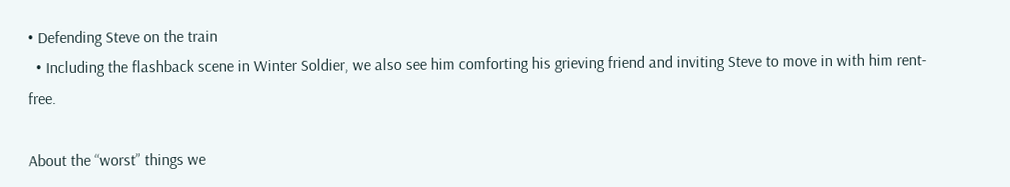• Defending Steve on the train
  • Including the flashback scene in Winter Soldier, we also see him comforting his grieving friend and inviting Steve to move in with him rent-free.

About the “worst” things we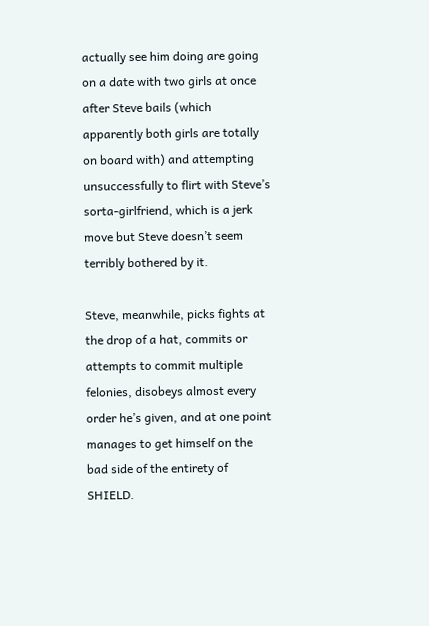actually see him doing are going on a date with two girls at once after Steve bails (which apparently both girls are totally on board with) and attempting unsuccessfully to flirt with Steve’s sorta-girlfriend, which is a jerk move but Steve doesn’t seem terribly bothered by it.

Steve, meanwhile, picks fights at the drop of a hat, commits or attempts to commit multiple felonies, disobeys almost every order he’s given, and at one point manages to get himself on the bad side of the entirety of SHIELD.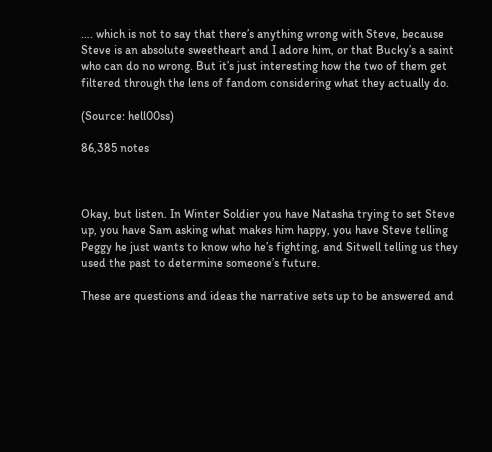…. which is not to say that there’s anything wrong with Steve, because Steve is an absolute sweetheart and I adore him, or that Bucky’s a saint who can do no wrong. But it’s just interesting how the two of them get filtered through the lens of fandom considering what they actually do.

(Source: hell00ss)

86,385 notes



Okay, but listen. In Winter Soldier you have Natasha trying to set Steve up, you have Sam asking what makes him happy, you have Steve telling Peggy he just wants to know who he’s fighting, and Sitwell telling us they used the past to determine someone’s future.

These are questions and ideas the narrative sets up to be answered and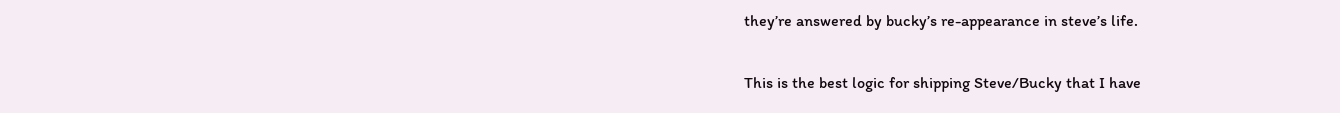they’re answered by bucky’s re-appearance in steve’s life.


This is the best logic for shipping Steve/Bucky that I have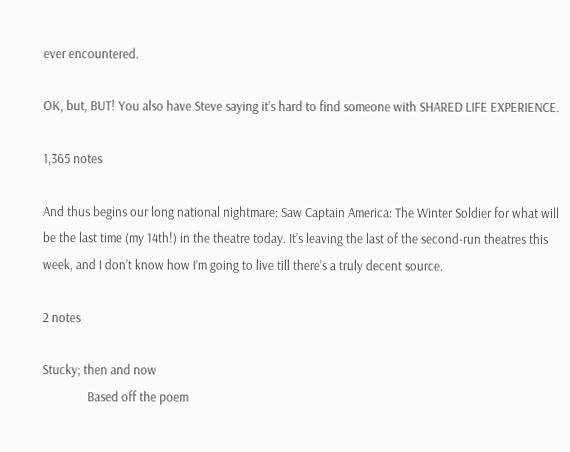ever encountered.

OK, but, BUT! You also have Steve saying it’s hard to find someone with SHARED LIFE EXPERIENCE.

1,365 notes

And thus begins our long national nightmare: Saw Captain America: The Winter Soldier for what will be the last time (my 14th!) in the theatre today. It’s leaving the last of the second-run theatres this week, and I don’t know how I’m going to live till there’s a truly decent source.

2 notes

Stucky; then and now
               Based off the poem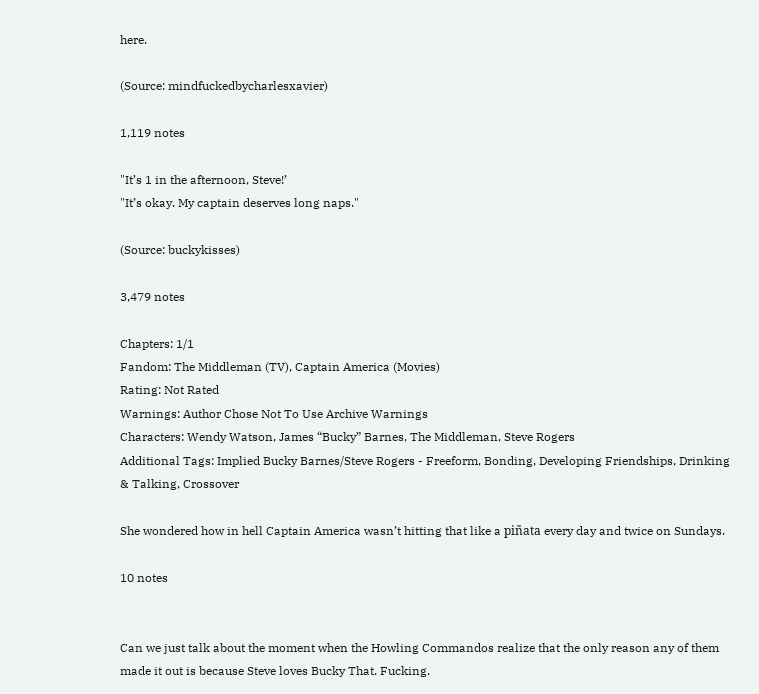here.

(Source: mindfuckedbycharlesxavier)

1,119 notes

"It’s 1 in the afternoon, Steve!’
"It’s okay. My captain deserves long naps."

(Source: buckykisses)

3,479 notes

Chapters: 1/1
Fandom: The Middleman (TV), Captain America (Movies)
Rating: Not Rated
Warnings: Author Chose Not To Use Archive Warnings
Characters: Wendy Watson, James “Bucky” Barnes, The Middleman, Steve Rogers
Additional Tags: Implied Bucky Barnes/Steve Rogers - Freeform, Bonding, Developing Friendships, Drinking & Talking, Crossover

She wondered how in hell Captain America wasn’t hitting that like a piñata every day and twice on Sundays.

10 notes


Can we just talk about the moment when the Howling Commandos realize that the only reason any of them made it out is because Steve loves Bucky That. Fucking.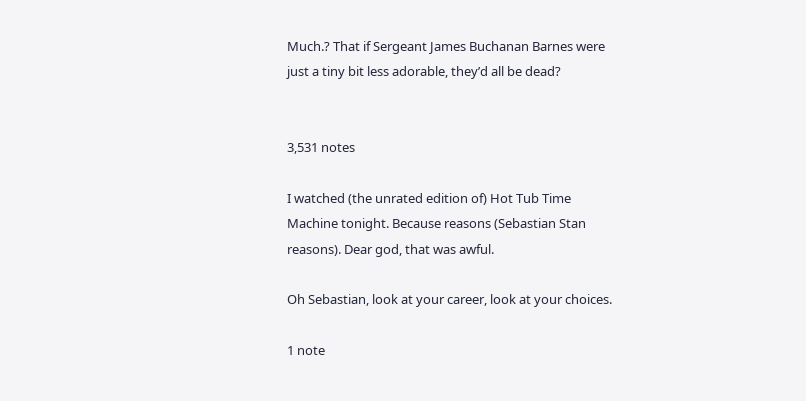Much.? That if Sergeant James Buchanan Barnes were just a tiny bit less adorable, they’d all be dead?


3,531 notes

I watched (the unrated edition of) Hot Tub Time Machine tonight. Because reasons (Sebastian Stan reasons). Dear god, that was awful.

Oh Sebastian, look at your career, look at your choices.

1 note